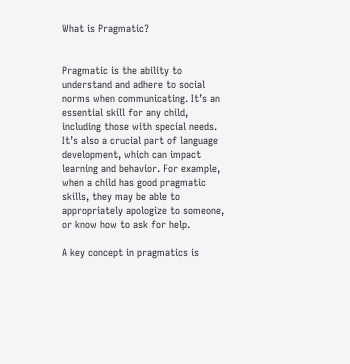What is Pragmatic?


Pragmatic is the ability to understand and adhere to social norms when communicating. It’s an essential skill for any child, including those with special needs. It’s also a crucial part of language development, which can impact learning and behavior. For example, when a child has good pragmatic skills, they may be able to appropriately apologize to someone, or know how to ask for help.

A key concept in pragmatics is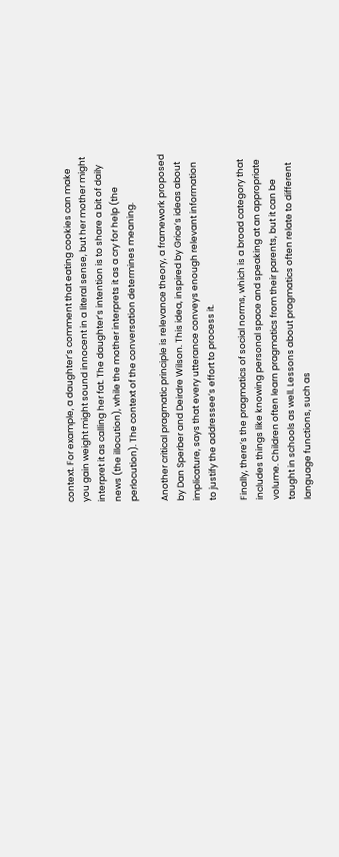context. For example, a daughter’s comment that eating cookies can make you gain weight might sound innocent in a literal sense, but her mother might interpret it as calling her fat. The daughter’s intention is to share a bit of daily news (the illocution), while the mother interprets it as a cry for help (the perlocution). The context of the conversation determines meaning.

Another critical pragmatic principle is relevance theory, a framework proposed by Dan Sperber and Deirdre Wilson. This idea, inspired by Grice’s ideas about implicature, says that every utterance conveys enough relevant information to justify the addressee’s effort to process it.

Finally, there’s the pragmatics of social norms, which is a broad category that includes things like knowing personal space and speaking at an appropriate volume. Children often learn pragmatics from their parents, but it can be taught in schools as well. Lessons about pragmatics often relate to different language functions, such as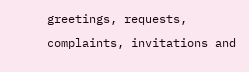greetings, requests, complaints, invitations and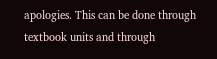apologies. This can be done through textbook units and through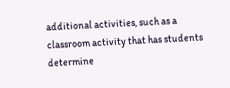additional activities, such as a classroom activity that has students determine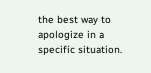the best way to apologize in a specific situation.